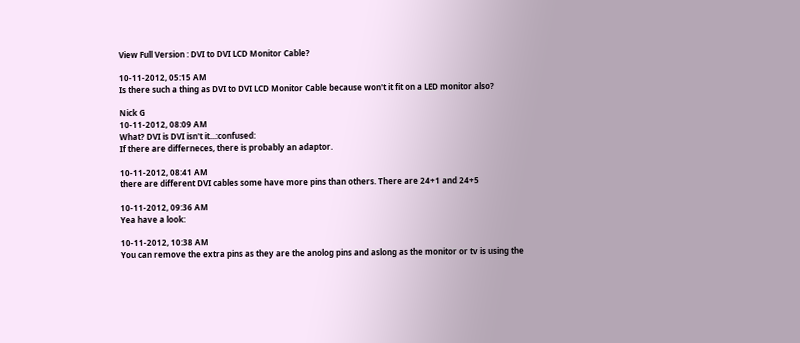View Full Version : DVI to DVI LCD Monitor Cable?

10-11-2012, 05:15 AM
Is there such a thing as DVI to DVI LCD Monitor Cable because won't it fit on a LED monitor also?

Nick G
10-11-2012, 08:09 AM
What? DVI is DVI isn't it...:confused:
If there are differneces, there is probably an adaptor.

10-11-2012, 08:41 AM
there are different DVI cables some have more pins than others. There are 24+1 and 24+5

10-11-2012, 09:36 AM
Yea have a look:

10-11-2012, 10:38 AM
You can remove the extra pins as they are the anolog pins and aslong as the monitor or tv is using the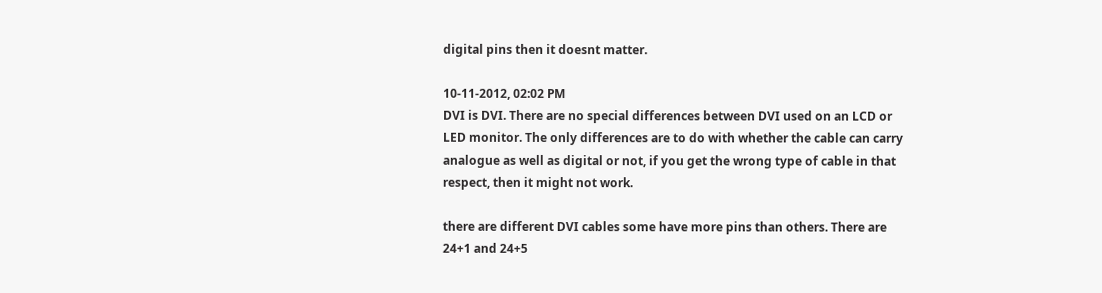digital pins then it doesnt matter.

10-11-2012, 02:02 PM
DVI is DVI. There are no special differences between DVI used on an LCD or LED monitor. The only differences are to do with whether the cable can carry analogue as well as digital or not, if you get the wrong type of cable in that respect, then it might not work.

there are different DVI cables some have more pins than others. There are 24+1 and 24+5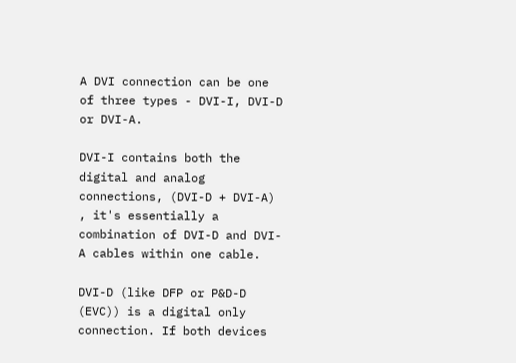A DVI connection can be one of three types - DVI-I, DVI-D or DVI-A.

DVI-I contains both the digital and analog connections, (DVI-D + DVI-A) , it's essentially a combination of DVI-D and DVI-A cables within one cable.

DVI-D (like DFP or P&D-D (EVC)) is a digital only connection. If both devices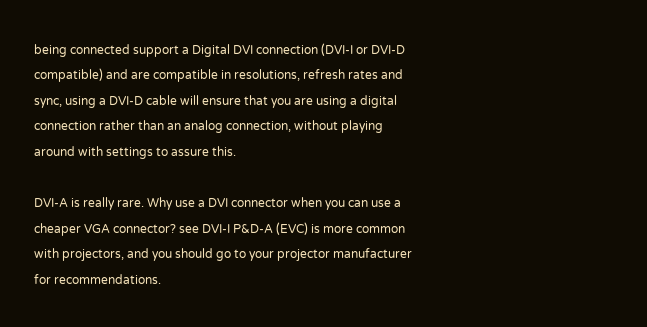being connected support a Digital DVI connection (DVI-I or DVI-D compatible) and are compatible in resolutions, refresh rates and sync, using a DVI-D cable will ensure that you are using a digital connection rather than an analog connection, without playing around with settings to assure this.

DVI-A is really rare. Why use a DVI connector when you can use a cheaper VGA connector? see DVI-I P&D-A (EVC) is more common with projectors, and you should go to your projector manufacturer for recommendations.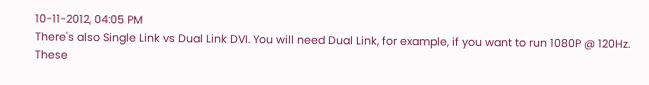10-11-2012, 04:05 PM
There's also Single Link vs Dual Link DVI. You will need Dual Link, for example, if you want to run 1080P @ 120Hz. These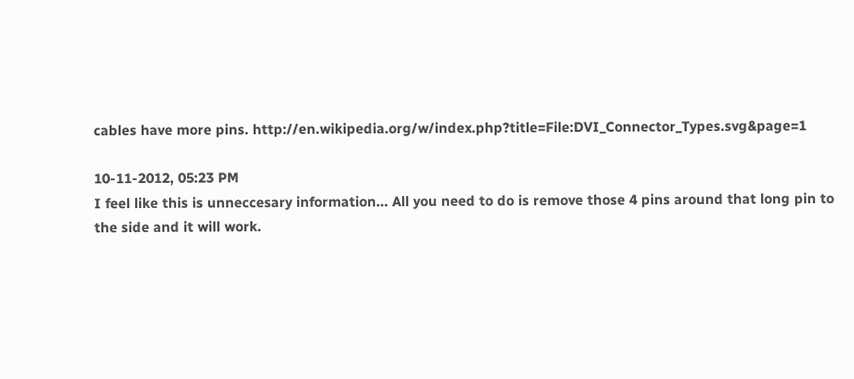cables have more pins. http://en.wikipedia.org/w/index.php?title=File:DVI_Connector_Types.svg&page=1

10-11-2012, 05:23 PM
I feel like this is unneccesary information... All you need to do is remove those 4 pins around that long pin to the side and it will work.